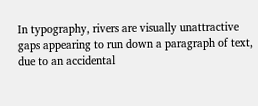In typography, rivers are visually unattractive gaps appearing to run down a paragraph of text, due to an accidental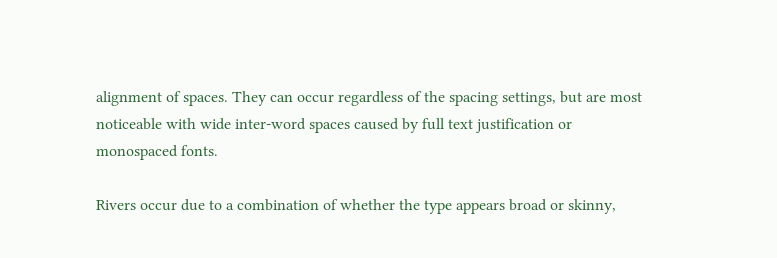alignment of spaces. They can occur regardless of the spacing settings, but are most noticeable with wide inter-word spaces caused by full text justification or monospaced fonts.

Rivers occur due to a combination of whether the type appears broad or skinny,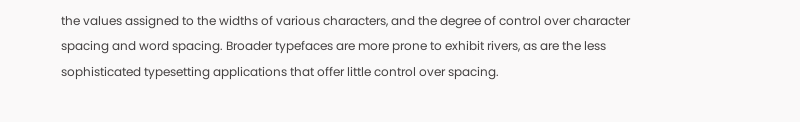the values assigned to the widths of various characters, and the degree of control over character spacing and word spacing. Broader typefaces are more prone to exhibit rivers, as are the less sophisticated typesetting applications that offer little control over spacing.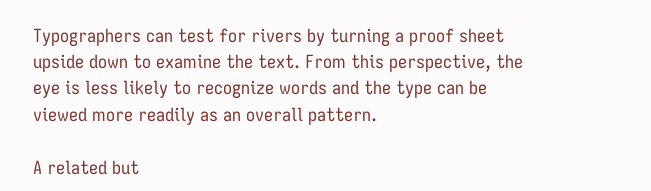Typographers can test for rivers by turning a proof sheet upside down to examine the text. From this perspective, the eye is less likely to recognize words and the type can be viewed more readily as an overall pattern.

A related but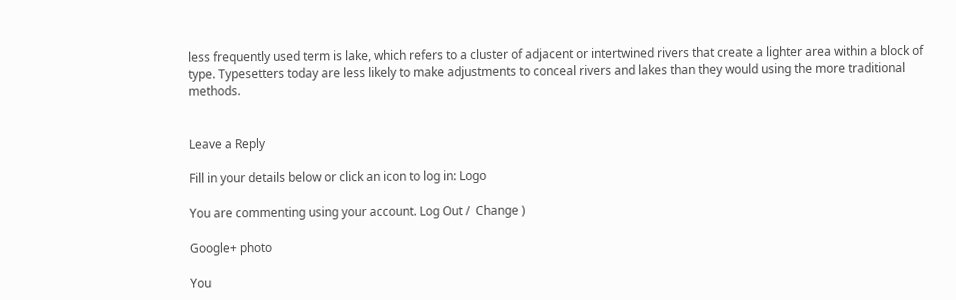less frequently used term is lake, which refers to a cluster of adjacent or intertwined rivers that create a lighter area within a block of type. Typesetters today are less likely to make adjustments to conceal rivers and lakes than they would using the more traditional methods.


Leave a Reply

Fill in your details below or click an icon to log in: Logo

You are commenting using your account. Log Out /  Change )

Google+ photo

You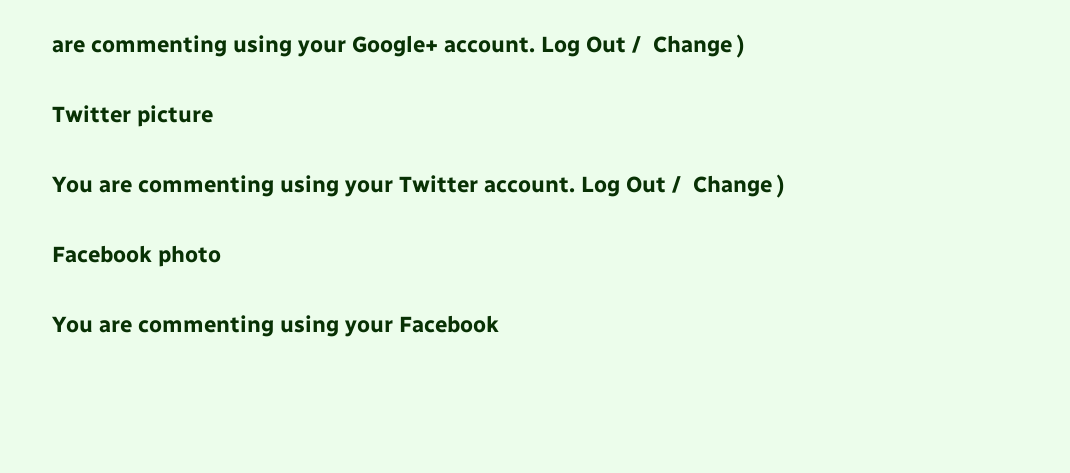are commenting using your Google+ account. Log Out /  Change )

Twitter picture

You are commenting using your Twitter account. Log Out /  Change )

Facebook photo

You are commenting using your Facebook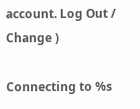account. Log Out /  Change )

Connecting to %s